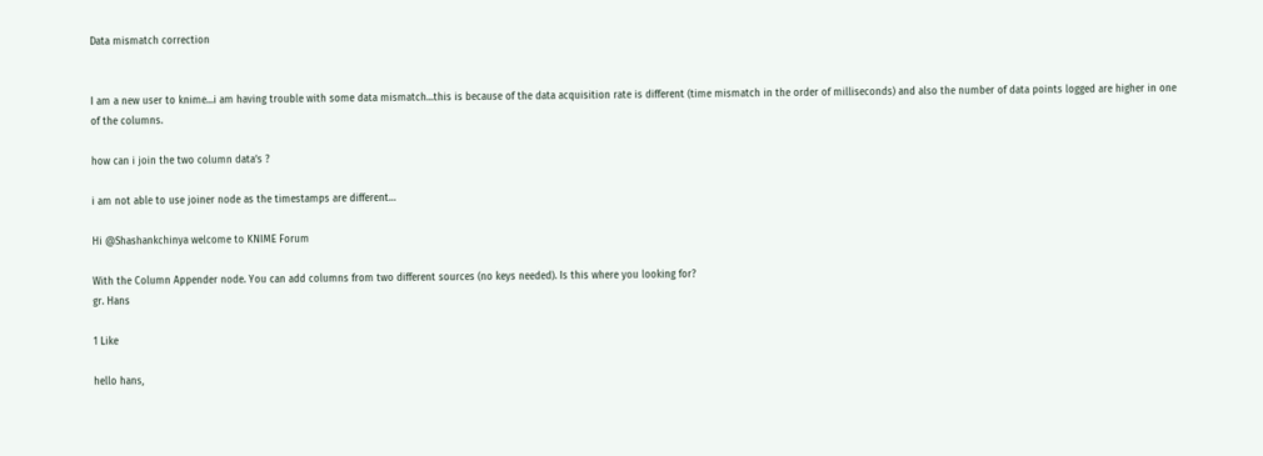Data mismatch correction


I am a new user to knime…i am having trouble with some data mismatch…this is because of the data acquisition rate is different (time mismatch in the order of milliseconds) and also the number of data points logged are higher in one of the columns.

how can i join the two column data’s ?

i am not able to use joiner node as the timestamps are different…

Hi @Shashankchinya welcome to KNIME Forum

With the Column Appender node. You can add columns from two different sources (no keys needed). Is this where you looking for?
gr. Hans

1 Like

hello hans,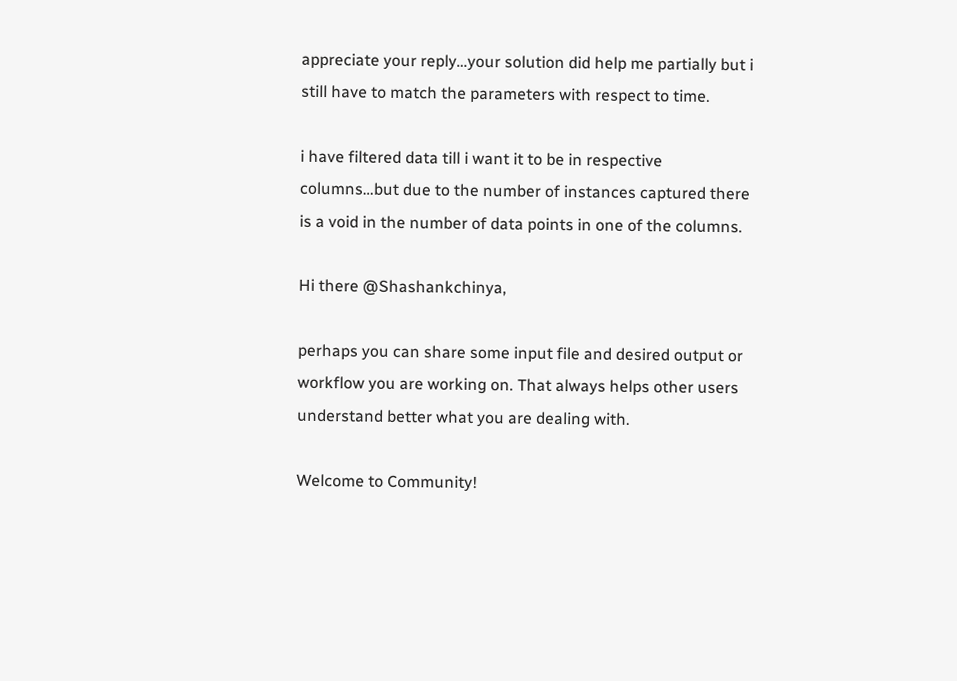appreciate your reply…your solution did help me partially but i still have to match the parameters with respect to time.

i have filtered data till i want it to be in respective columns…but due to the number of instances captured there is a void in the number of data points in one of the columns.

Hi there @Shashankchinya,

perhaps you can share some input file and desired output or workflow you are working on. That always helps other users understand better what you are dealing with.

Welcome to Community!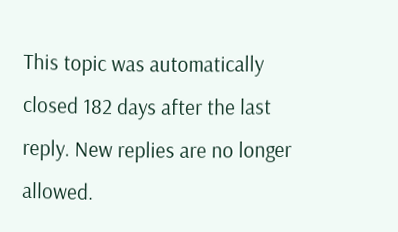This topic was automatically closed 182 days after the last reply. New replies are no longer allowed.